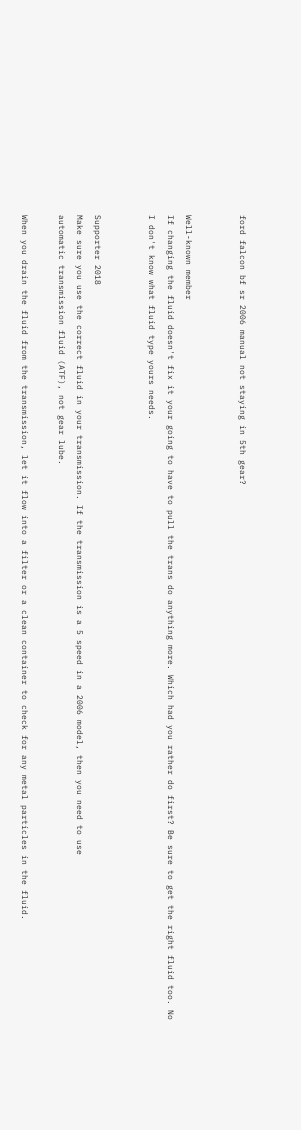ford falcon bf sr 2006 manual not staying in 5th gear?


Well-known member
If changing the fluid doesn't fix it your going to have to pull the trans do anything more. Which had you rather do first? Be sure to get the right fluid too. No I don't know what fluid type yours needs.


Supporter 2018
Make sure you use the correct fluid in your transmission. If the transmission is a 5 speed in a 2006 model, then you need to use
automatic transmission fluid (ATF), not gear lube.

When you drain the fluid from the transmission, let it flow into a filter or a clean container to check for any metal particles in the fluid.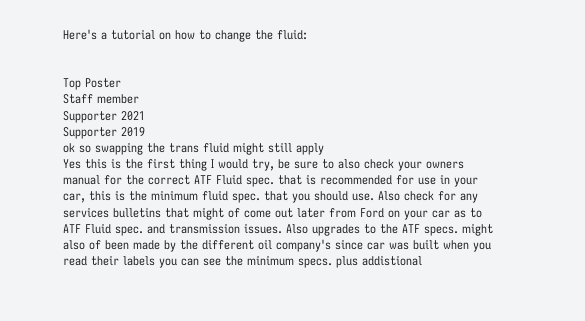Here's a tutorial on how to change the fluid:


Top Poster
Staff member
Supporter 2021
Supporter 2019
ok so swapping the trans fluid might still apply
Yes this is the first thing I would try, be sure to also check your owners manual for the correct ATF Fluid spec. that is recommended for use in your car, this is the minimum fluid spec. that you should use. Also check for any services bulletins that might of come out later from Ford on your car as to ATF Fluid spec. and transmission issues. Also upgrades to the ATF specs. might also of been made by the different oil company's since car was built when you read their labels you can see the minimum specs. plus addistional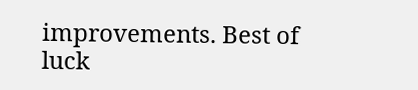improvements. Best of luck